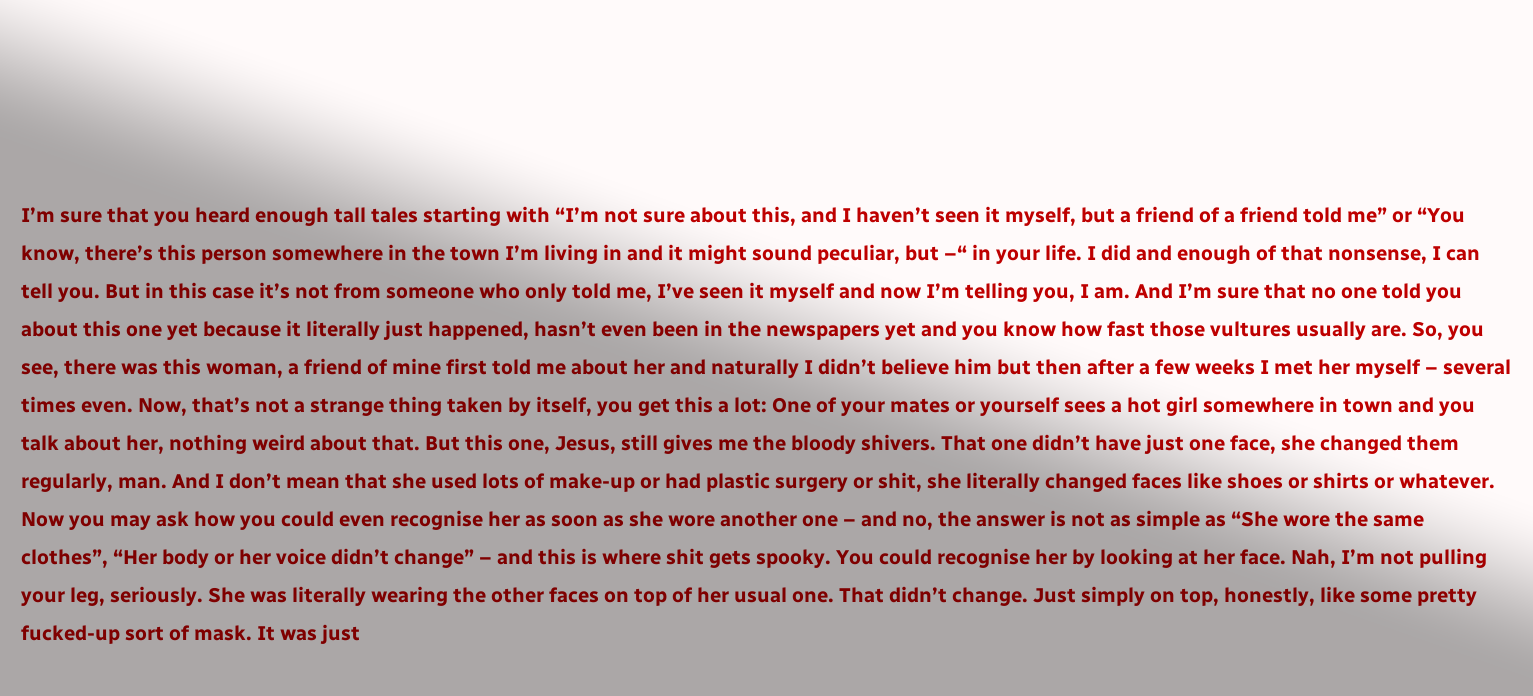I’m sure that you heard enough tall tales starting with “I’m not sure about this, and I haven’t seen it myself, but a friend of a friend told me” or “You know, there’s this person somewhere in the town I’m living in and it might sound peculiar, but –“ in your life. I did and enough of that nonsense, I can tell you. But in this case it’s not from someone who only told me, I’ve seen it myself and now I’m telling you, I am. And I’m sure that no one told you about this one yet because it literally just happened, hasn’t even been in the newspapers yet and you know how fast those vultures usually are. So, you see, there was this woman, a friend of mine first told me about her and naturally I didn’t believe him but then after a few weeks I met her myself – several times even. Now, that’s not a strange thing taken by itself, you get this a lot: One of your mates or yourself sees a hot girl somewhere in town and you talk about her, nothing weird about that. But this one, Jesus, still gives me the bloody shivers. That one didn’t have just one face, she changed them regularly, man. And I don’t mean that she used lots of make-up or had plastic surgery or shit, she literally changed faces like shoes or shirts or whatever. Now you may ask how you could even recognise her as soon as she wore another one – and no, the answer is not as simple as “She wore the same clothes”, “Her body or her voice didn’t change” – and this is where shit gets spooky. You could recognise her by looking at her face. Nah, I’m not pulling your leg, seriously. She was literally wearing the other faces on top of her usual one. That didn’t change. Just simply on top, honestly, like some pretty fucked-up sort of mask. It was just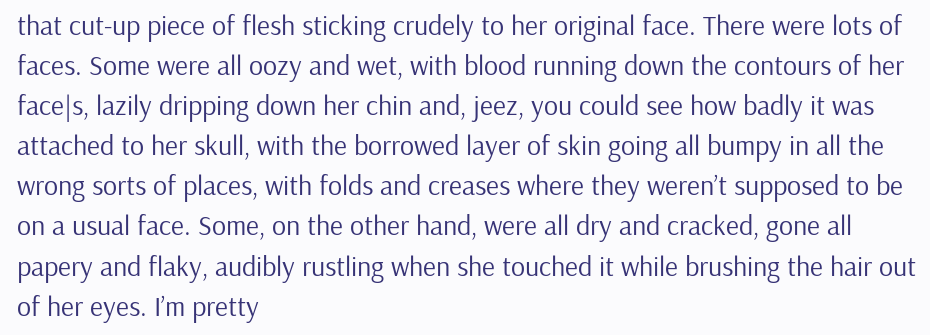that cut-up piece of flesh sticking crudely to her original face. There were lots of faces. Some were all oozy and wet, with blood running down the contours of her face|s, lazily dripping down her chin and, jeez, you could see how badly it was attached to her skull, with the borrowed layer of skin going all bumpy in all the wrong sorts of places, with folds and creases where they weren’t supposed to be on a usual face. Some, on the other hand, were all dry and cracked, gone all papery and flaky, audibly rustling when she touched it while brushing the hair out of her eyes. I’m pretty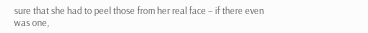sure that she had to peel those from her real face – if there even was one,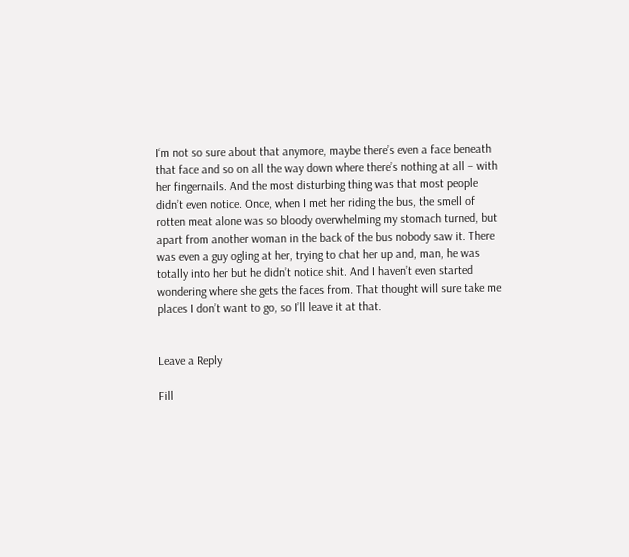I‘m not so sure about that anymore, maybe there’s even a face beneath that face and so on all the way down where there’s nothing at all – with her fingernails. And the most disturbing thing was that most people didn’t even notice. Once, when I met her riding the bus, the smell of rotten meat alone was so bloody overwhelming my stomach turned, but apart from another woman in the back of the bus nobody saw it. There was even a guy ogling at her, trying to chat her up and, man, he was totally into her but he didn’t notice shit. And I haven’t even started wondering where she gets the faces from. That thought will sure take me places I don’t want to go, so I’ll leave it at that.


Leave a Reply

Fill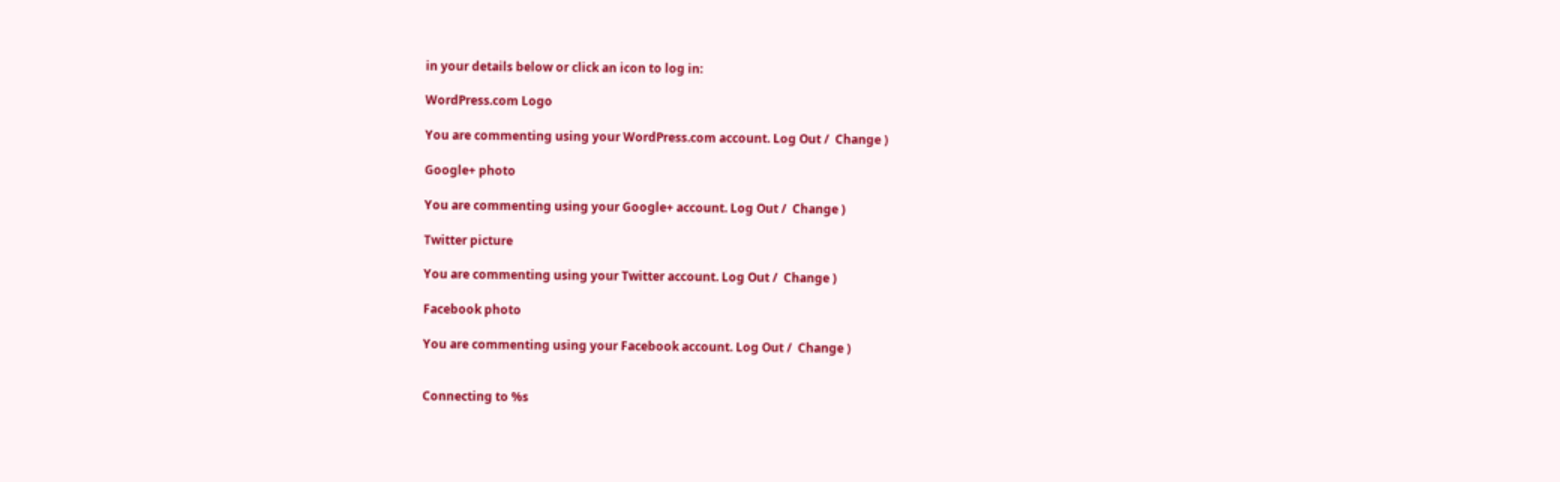in your details below or click an icon to log in:

WordPress.com Logo

You are commenting using your WordPress.com account. Log Out /  Change )

Google+ photo

You are commenting using your Google+ account. Log Out /  Change )

Twitter picture

You are commenting using your Twitter account. Log Out /  Change )

Facebook photo

You are commenting using your Facebook account. Log Out /  Change )


Connecting to %s